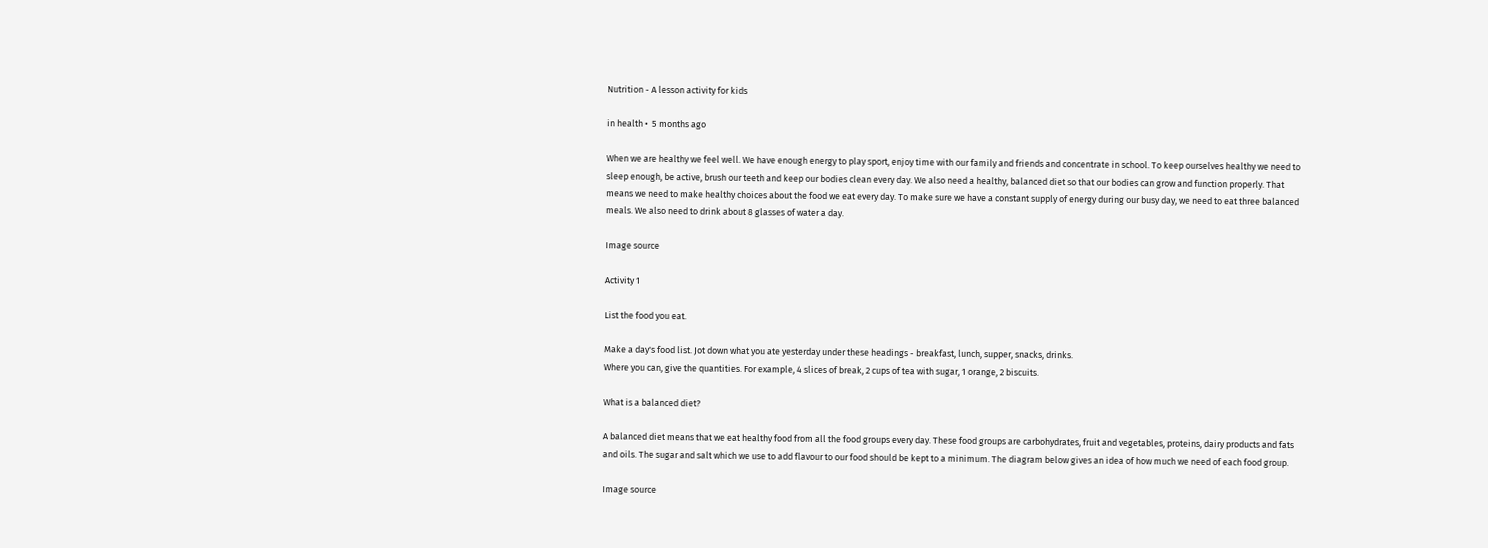Nutrition - A lesson activity for kids

in health •  5 months ago

When we are healthy we feel well. We have enough energy to play sport, enjoy time with our family and friends and concentrate in school. To keep ourselves healthy we need to sleep enough, be active, brush our teeth and keep our bodies clean every day. We also need a healthy, balanced diet so that our bodies can grow and function properly. That means we need to make healthy choices about the food we eat every day. To make sure we have a constant supply of energy during our busy day, we need to eat three balanced meals. We also need to drink about 8 glasses of water a day.

Image source

Activity 1

List the food you eat.

Make a day's food list. Jot down what you ate yesterday under these headings - breakfast, lunch, supper, snacks, drinks.
Where you can, give the quantities. For example, 4 slices of break, 2 cups of tea with sugar, 1 orange, 2 biscuits.

What is a balanced diet?

A balanced diet means that we eat healthy food from all the food groups every day. These food groups are carbohydrates, fruit and vegetables, proteins, dairy products and fats and oils. The sugar and salt which we use to add flavour to our food should be kept to a minimum. The diagram below gives an idea of how much we need of each food group.

Image source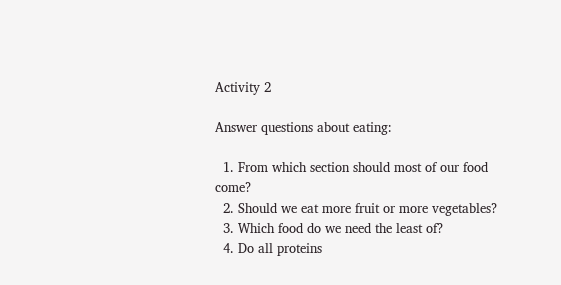Activity 2

Answer questions about eating:

  1. From which section should most of our food come?
  2. Should we eat more fruit or more vegetables?
  3. Which food do we need the least of?
  4. Do all proteins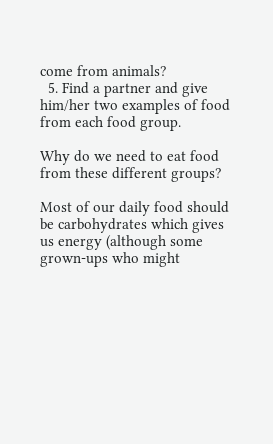come from animals?
  5. Find a partner and give him/her two examples of food from each food group.

Why do we need to eat food from these different groups?

Most of our daily food should be carbohydrates which gives us energy (although some grown-ups who might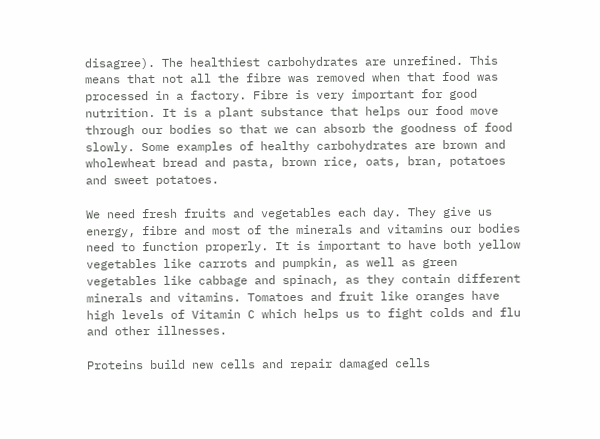disagree). The healthiest carbohydrates are unrefined. This means that not all the fibre was removed when that food was processed in a factory. Fibre is very important for good nutrition. It is a plant substance that helps our food move through our bodies so that we can absorb the goodness of food slowly. Some examples of healthy carbohydrates are brown and wholewheat bread and pasta, brown rice, oats, bran, potatoes and sweet potatoes.

We need fresh fruits and vegetables each day. They give us energy, fibre and most of the minerals and vitamins our bodies need to function properly. It is important to have both yellow vegetables like carrots and pumpkin, as well as green vegetables like cabbage and spinach, as they contain different minerals and vitamins. Tomatoes and fruit like oranges have high levels of Vitamin C which helps us to fight colds and flu and other illnesses.

Proteins build new cells and repair damaged cells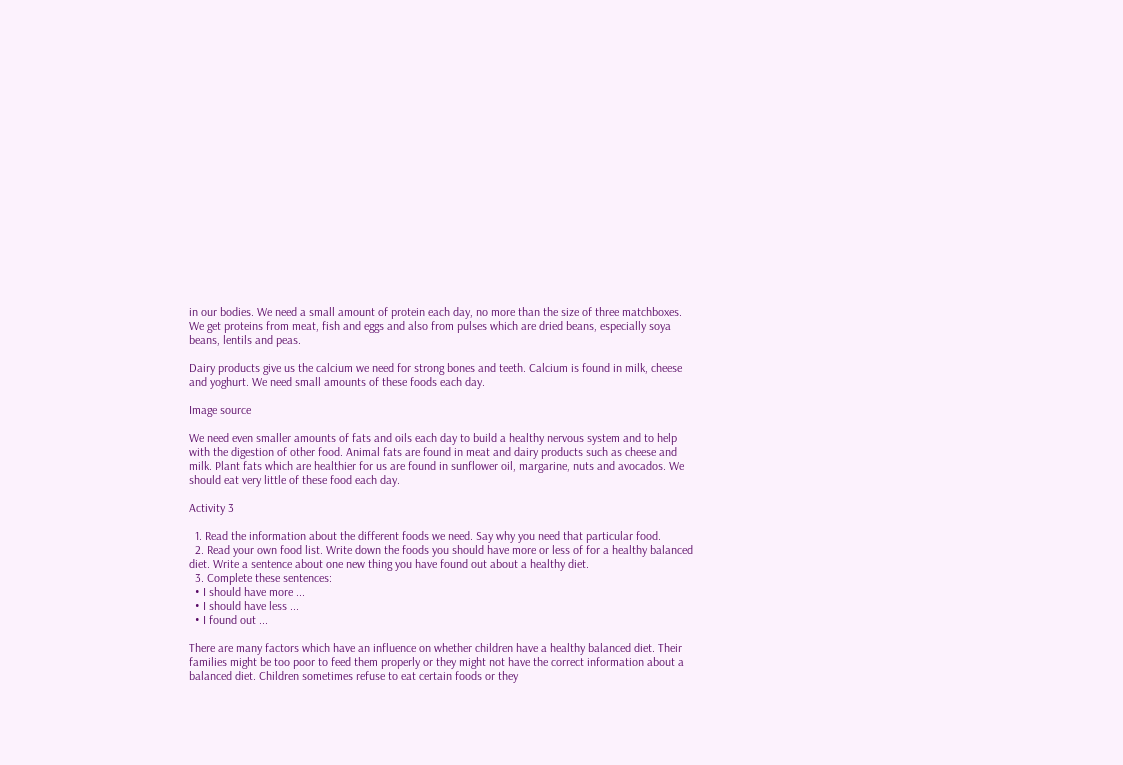in our bodies. We need a small amount of protein each day, no more than the size of three matchboxes. We get proteins from meat, fish and eggs and also from pulses which are dried beans, especially soya beans, lentils and peas.

Dairy products give us the calcium we need for strong bones and teeth. Calcium is found in milk, cheese and yoghurt. We need small amounts of these foods each day.

Image source

We need even smaller amounts of fats and oils each day to build a healthy nervous system and to help with the digestion of other food. Animal fats are found in meat and dairy products such as cheese and milk. Plant fats which are healthier for us are found in sunflower oil, margarine, nuts and avocados. We should eat very little of these food each day.

Activity 3

  1. Read the information about the different foods we need. Say why you need that particular food.
  2. Read your own food list. Write down the foods you should have more or less of for a healthy balanced diet. Write a sentence about one new thing you have found out about a healthy diet.
  3. Complete these sentences:
  • I should have more ...
  • I should have less ...
  • I found out ...

There are many factors which have an influence on whether children have a healthy balanced diet. Their families might be too poor to feed them properly or they might not have the correct information about a balanced diet. Children sometimes refuse to eat certain foods or they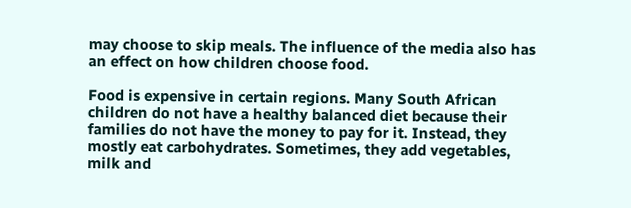may choose to skip meals. The influence of the media also has an effect on how children choose food.

Food is expensive in certain regions. Many South African children do not have a healthy balanced diet because their families do not have the money to pay for it. Instead, they mostly eat carbohydrates. Sometimes, they add vegetables, milk and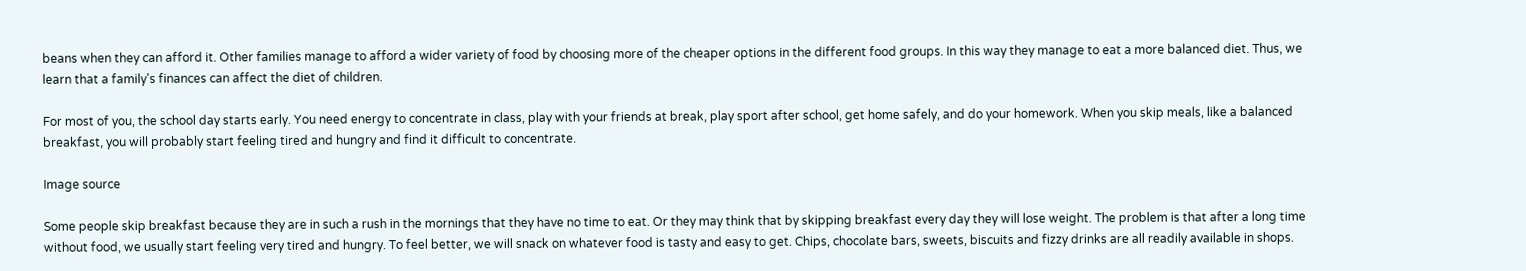beans when they can afford it. Other families manage to afford a wider variety of food by choosing more of the cheaper options in the different food groups. In this way they manage to eat a more balanced diet. Thus, we learn that a family's finances can affect the diet of children.

For most of you, the school day starts early. You need energy to concentrate in class, play with your friends at break, play sport after school, get home safely, and do your homework. When you skip meals, like a balanced breakfast, you will probably start feeling tired and hungry and find it difficult to concentrate.

Image source

Some people skip breakfast because they are in such a rush in the mornings that they have no time to eat. Or they may think that by skipping breakfast every day they will lose weight. The problem is that after a long time without food, we usually start feeling very tired and hungry. To feel better, we will snack on whatever food is tasty and easy to get. Chips, chocolate bars, sweets, biscuits and fizzy drinks are all readily available in shops.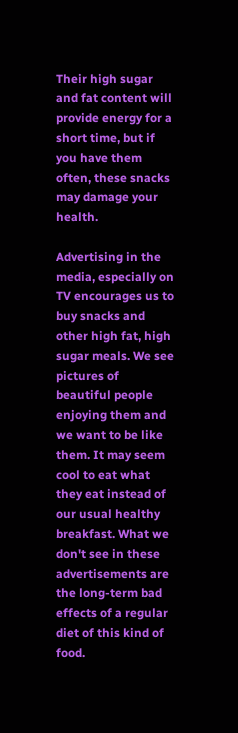Their high sugar and fat content will provide energy for a short time, but if you have them often, these snacks may damage your health.

Advertising in the media, especially on TV encourages us to buy snacks and other high fat, high sugar meals. We see pictures of beautiful people enjoying them and we want to be like them. It may seem cool to eat what they eat instead of our usual healthy breakfast. What we don't see in these advertisements are the long-term bad effects of a regular diet of this kind of food.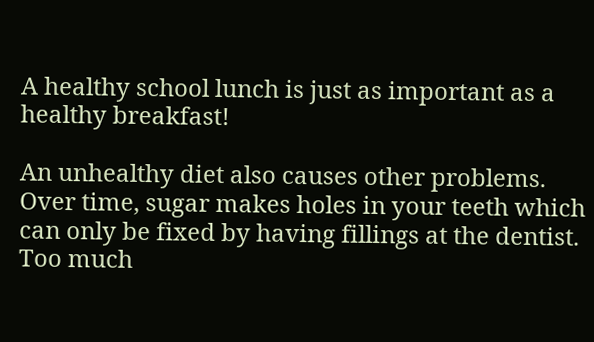A healthy school lunch is just as important as a healthy breakfast!

An unhealthy diet also causes other problems. Over time, sugar makes holes in your teeth which can only be fixed by having fillings at the dentist. Too much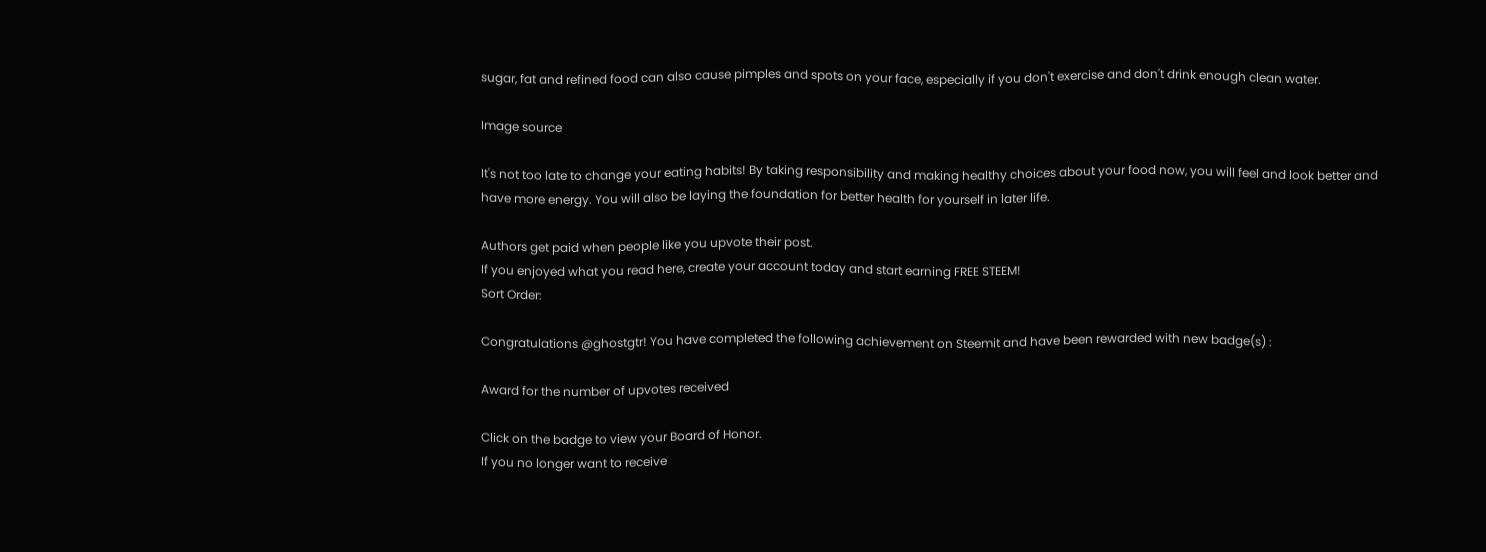sugar, fat and refined food can also cause pimples and spots on your face, especially if you don't exercise and don't drink enough clean water.

Image source

It's not too late to change your eating habits! By taking responsibility and making healthy choices about your food now, you will feel and look better and have more energy. You will also be laying the foundation for better health for yourself in later life.

Authors get paid when people like you upvote their post.
If you enjoyed what you read here, create your account today and start earning FREE STEEM!
Sort Order:

Congratulations @ghostgtr! You have completed the following achievement on Steemit and have been rewarded with new badge(s) :

Award for the number of upvotes received

Click on the badge to view your Board of Honor.
If you no longer want to receive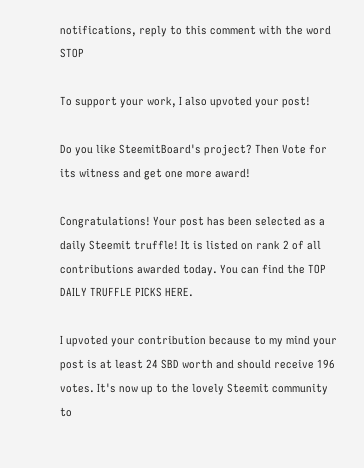notifications, reply to this comment with the word STOP

To support your work, I also upvoted your post!

Do you like SteemitBoard's project? Then Vote for its witness and get one more award!

Congratulations! Your post has been selected as a daily Steemit truffle! It is listed on rank 2 of all contributions awarded today. You can find the TOP DAILY TRUFFLE PICKS HERE.

I upvoted your contribution because to my mind your post is at least 24 SBD worth and should receive 196 votes. It's now up to the lovely Steemit community to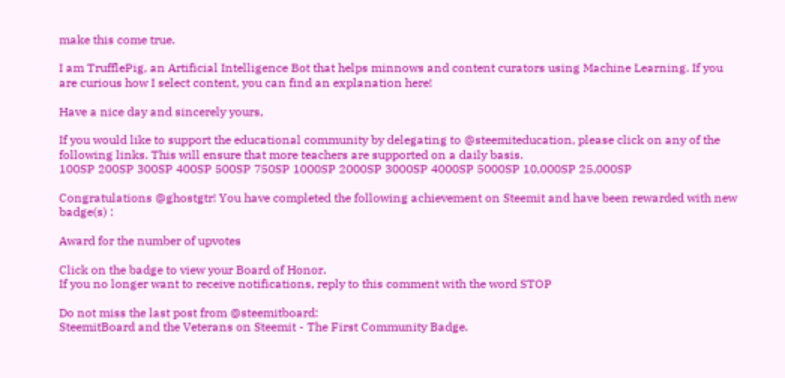make this come true.

I am TrufflePig, an Artificial Intelligence Bot that helps minnows and content curators using Machine Learning. If you are curious how I select content, you can find an explanation here!

Have a nice day and sincerely yours,

If you would like to support the educational community by delegating to @steemiteducation, please click on any of the following links. This will ensure that more teachers are supported on a daily basis.
100SP 200SP 300SP 400SP 500SP 750SP 1000SP 2000SP 3000SP 4000SP 5000SP 10,000SP 25,000SP

Congratulations @ghostgtr! You have completed the following achievement on Steemit and have been rewarded with new badge(s) :

Award for the number of upvotes

Click on the badge to view your Board of Honor.
If you no longer want to receive notifications, reply to this comment with the word STOP

Do not miss the last post from @steemitboard:
SteemitBoard and the Veterans on Steemit - The First Community Badge.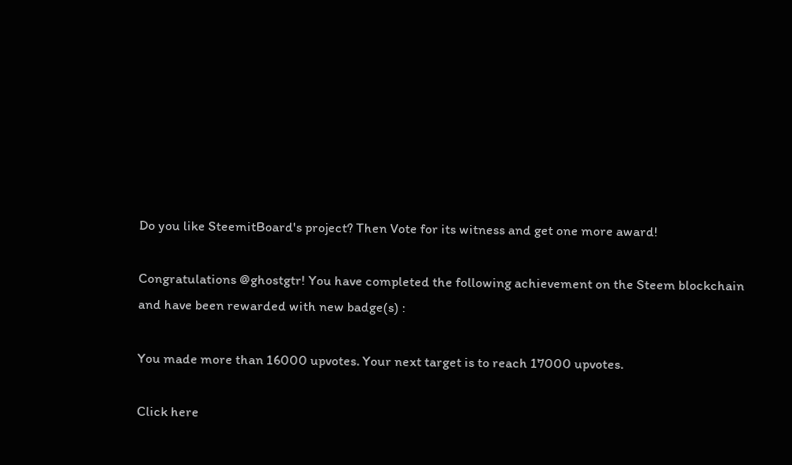Do you like SteemitBoard's project? Then Vote for its witness and get one more award!

Congratulations @ghostgtr! You have completed the following achievement on the Steem blockchain and have been rewarded with new badge(s) :

You made more than 16000 upvotes. Your next target is to reach 17000 upvotes.

Click here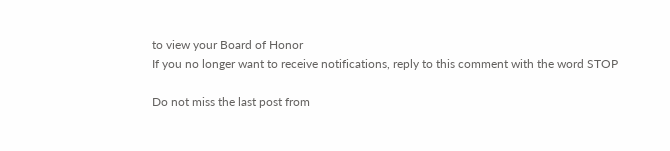to view your Board of Honor
If you no longer want to receive notifications, reply to this comment with the word STOP

Do not miss the last post from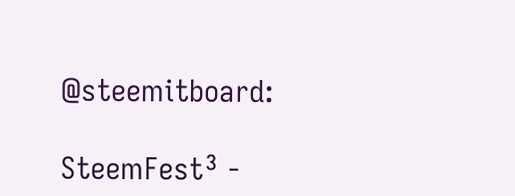@steemitboard:

SteemFest³ -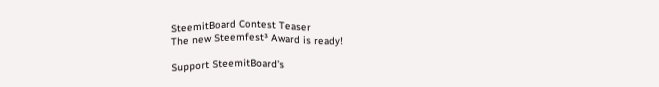SteemitBoard Contest Teaser
The new Steemfest³ Award is ready!

Support SteemitBoard's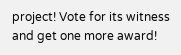project! Vote for its witness and get one more award!